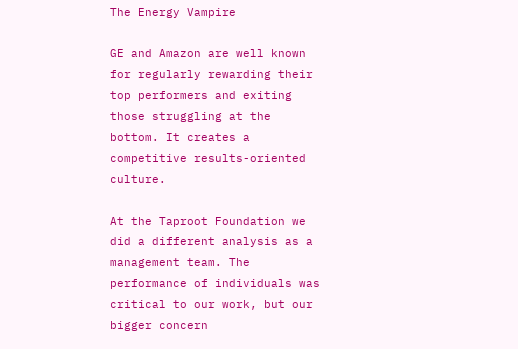The Energy Vampire

GE and Amazon are well known for regularly rewarding their top performers and exiting those struggling at the bottom. It creates a competitive results-oriented culture.

At the Taproot Foundation we did a different analysis as a management team. The performance of individuals was critical to our work, but our bigger concern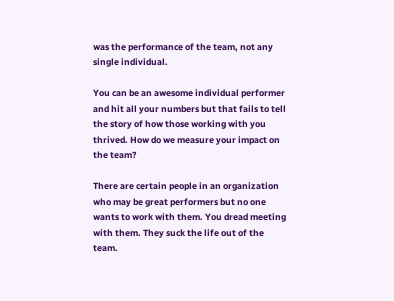was the performance of the team, not any single individual.

You can be an awesome individual performer and hit all your numbers but that fails to tell the story of how those working with you thrived. How do we measure your impact on the team?

There are certain people in an organization who may be great performers but no one wants to work with them. You dread meeting with them. They suck the life out of the team.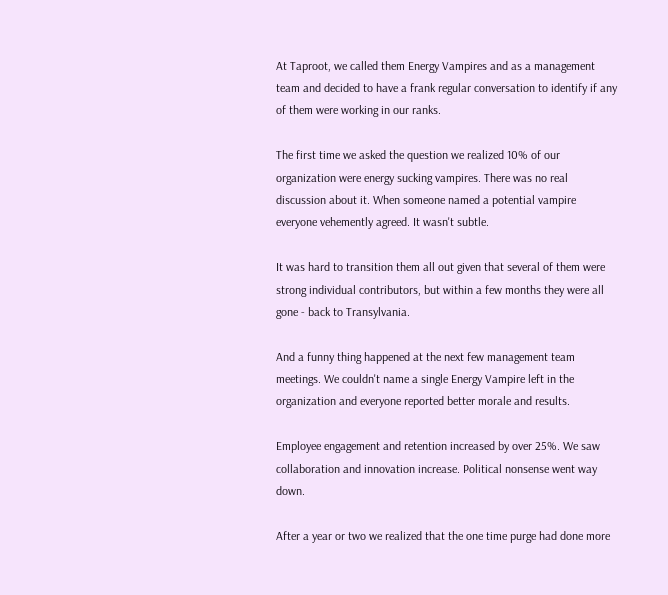At Taproot, we called them Energy Vampires and as a management team and decided to have a frank regular conversation to identify if any of them were working in our ranks.

The first time we asked the question we realized 10% of our organization were energy sucking vampires. There was no real discussion about it. When someone named a potential vampire everyone vehemently agreed. It wasn't subtle.

It was hard to transition them all out given that several of them were strong individual contributors, but within a few months they were all gone - back to Transylvania.

And a funny thing happened at the next few management team meetings. We couldn't name a single Energy Vampire left in the organization and everyone reported better morale and results.

Employee engagement and retention increased by over 25%. We saw collaboration and innovation increase. Political nonsense went way down.

After a year or two we realized that the one time purge had done more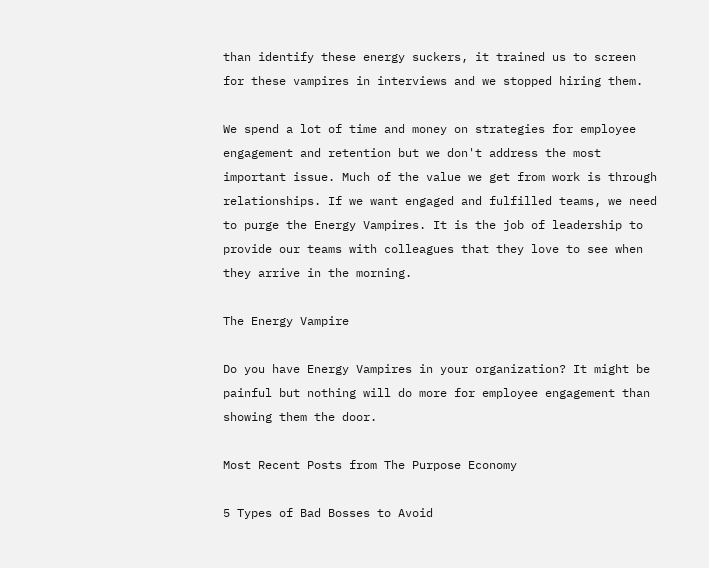than identify these energy suckers, it trained us to screen for these vampires in interviews and we stopped hiring them.

We spend a lot of time and money on strategies for employee engagement and retention but we don't address the most important issue. Much of the value we get from work is through relationships. If we want engaged and fulfilled teams, we need to purge the Energy Vampires. It is the job of leadership to provide our teams with colleagues that they love to see when they arrive in the morning.

The Energy Vampire

Do you have Energy Vampires in your organization? It might be painful but nothing will do more for employee engagement than showing them the door.

Most Recent Posts from The Purpose Economy

5 Types of Bad Bosses to Avoid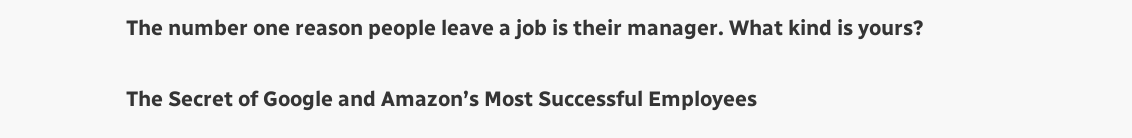The number one reason people leave a job is their manager. What kind is yours?

The Secret of Google and Amazon’s Most Successful Employees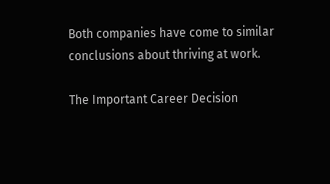Both companies have come to similar conclusions about thriving at work.

The Important Career Decision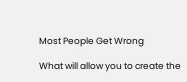Most People Get Wrong

What will allow you to create the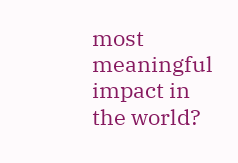most meaningful impact in the world?